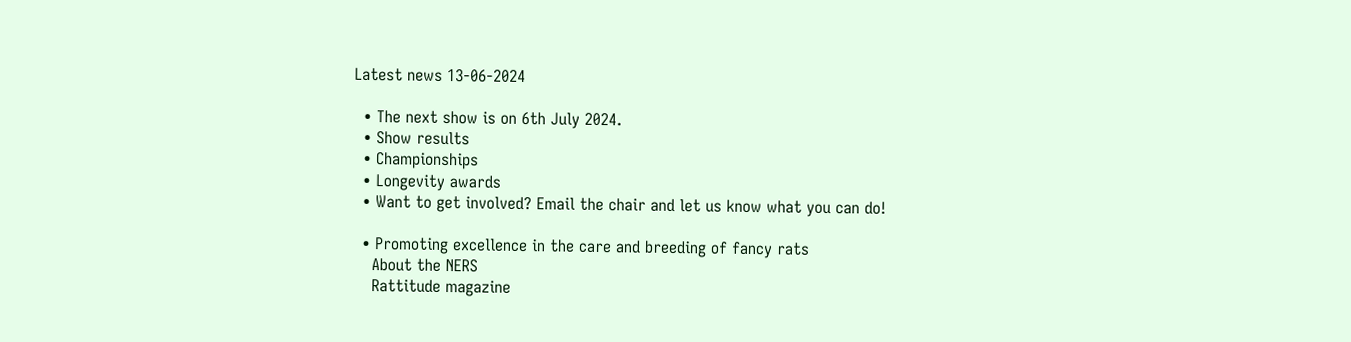Latest news 13-06-2024

  • The next show is on 6th July 2024.
  • Show results
  • Championships
  • Longevity awards
  • Want to get involved? Email the chair and let us know what you can do!

  • Promoting excellence in the care and breeding of fancy rats
    About the NERS
    Rattitude magazine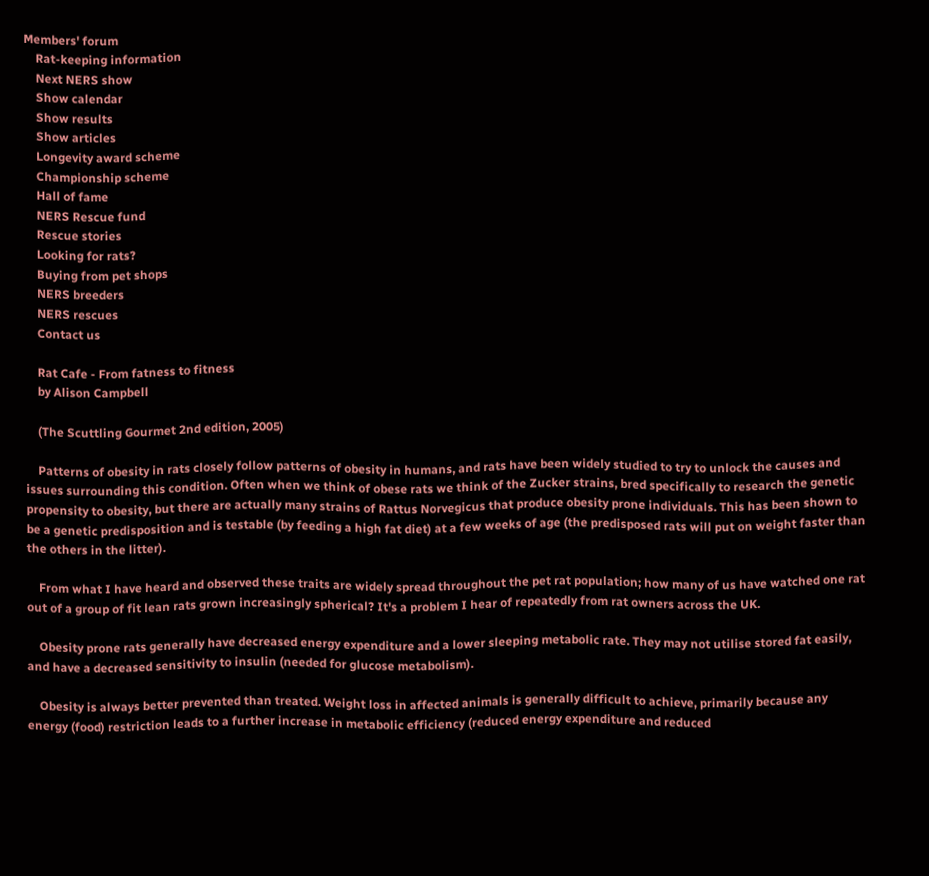Members' forum
    Rat-keeping information
    Next NERS show
    Show calendar
    Show results
    Show articles
    Longevity award scheme
    Championship scheme
    Hall of fame
    NERS Rescue fund
    Rescue stories
    Looking for rats?
    Buying from pet shops
    NERS breeders
    NERS rescues
    Contact us

    Rat Cafe - From fatness to fitness
    by Alison Campbell

    (The Scuttling Gourmet 2nd edition, 2005)

    Patterns of obesity in rats closely follow patterns of obesity in humans, and rats have been widely studied to try to unlock the causes and issues surrounding this condition. Often when we think of obese rats we think of the Zucker strains, bred specifically to research the genetic propensity to obesity, but there are actually many strains of Rattus Norvegicus that produce obesity prone individuals. This has been shown to be a genetic predisposition and is testable (by feeding a high fat diet) at a few weeks of age (the predisposed rats will put on weight faster than the others in the litter).

    From what I have heard and observed these traits are widely spread throughout the pet rat population; how many of us have watched one rat out of a group of fit lean rats grown increasingly spherical? It's a problem I hear of repeatedly from rat owners across the UK.

    Obesity prone rats generally have decreased energy expenditure and a lower sleeping metabolic rate. They may not utilise stored fat easily, and have a decreased sensitivity to insulin (needed for glucose metabolism).

    Obesity is always better prevented than treated. Weight loss in affected animals is generally difficult to achieve, primarily because any energy (food) restriction leads to a further increase in metabolic efficiency (reduced energy expenditure and reduced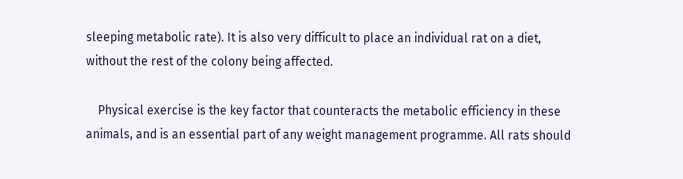sleeping metabolic rate). It is also very difficult to place an individual rat on a diet, without the rest of the colony being affected.

    Physical exercise is the key factor that counteracts the metabolic efficiency in these animals, and is an essential part of any weight management programme. All rats should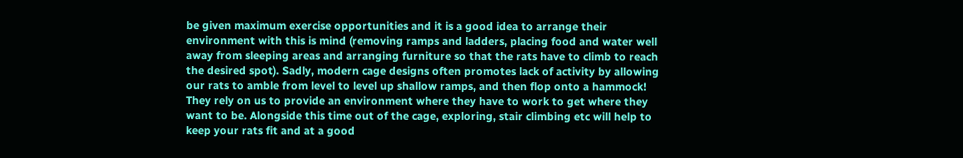be given maximum exercise opportunities and it is a good idea to arrange their environment with this is mind (removing ramps and ladders, placing food and water well away from sleeping areas and arranging furniture so that the rats have to climb to reach the desired spot). Sadly, modern cage designs often promotes lack of activity by allowing our rats to amble from level to level up shallow ramps, and then flop onto a hammock! They rely on us to provide an environment where they have to work to get where they want to be. Alongside this time out of the cage, exploring, stair climbing etc will help to keep your rats fit and at a good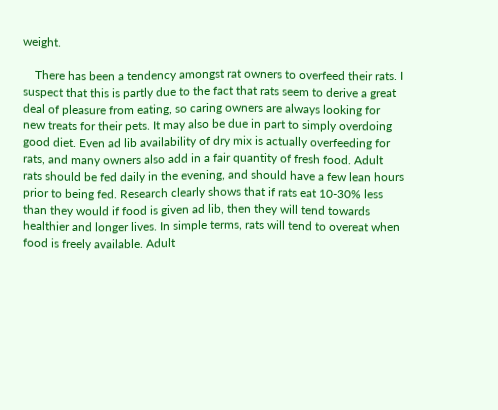weight.

    There has been a tendency amongst rat owners to overfeed their rats. I suspect that this is partly due to the fact that rats seem to derive a great deal of pleasure from eating, so caring owners are always looking for new treats for their pets. It may also be due in part to simply overdoing good diet. Even ad lib availability of dry mix is actually overfeeding for rats, and many owners also add in a fair quantity of fresh food. Adult rats should be fed daily in the evening, and should have a few lean hours prior to being fed. Research clearly shows that if rats eat 10-30% less than they would if food is given ad lib, then they will tend towards healthier and longer lives. In simple terms, rats will tend to overeat when food is freely available. Adult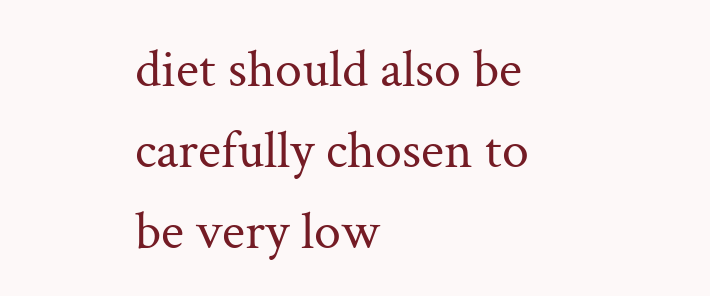diet should also be carefully chosen to be very low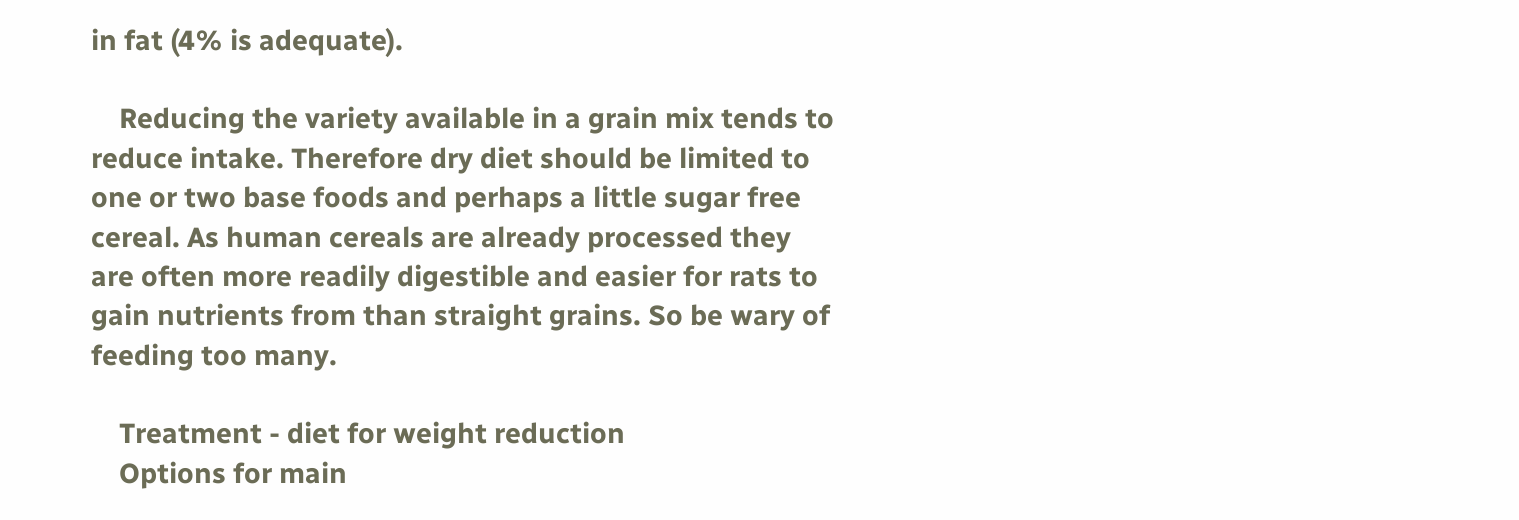in fat (4% is adequate).

    Reducing the variety available in a grain mix tends to reduce intake. Therefore dry diet should be limited to one or two base foods and perhaps a little sugar free cereal. As human cereals are already processed they are often more readily digestible and easier for rats to gain nutrients from than straight grains. So be wary of feeding too many.

    Treatment - diet for weight reduction
    Options for main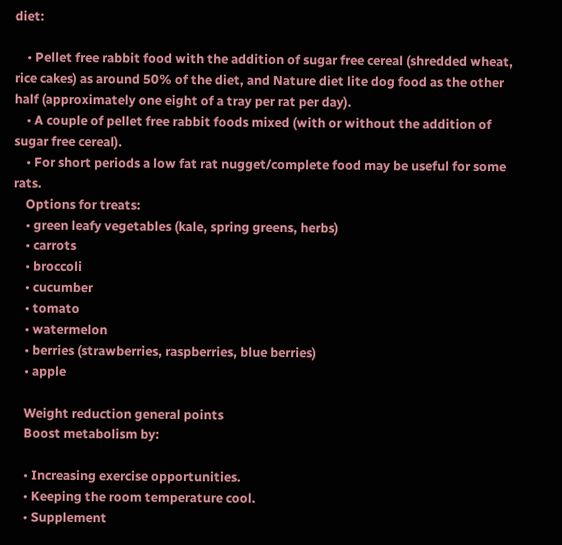diet:

    • Pellet free rabbit food with the addition of sugar free cereal (shredded wheat, rice cakes) as around 50% of the diet, and Nature diet lite dog food as the other half (approximately one eight of a tray per rat per day).
    • A couple of pellet free rabbit foods mixed (with or without the addition of sugar free cereal).
    • For short periods a low fat rat nugget/complete food may be useful for some rats.
    Options for treats:
    • green leafy vegetables (kale, spring greens, herbs)
    • carrots
    • broccoli
    • cucumber
    • tomato
    • watermelon
    • berries (strawberries, raspberries, blue berries)
    • apple

    Weight reduction general points
    Boost metabolism by:

    • Increasing exercise opportunities.
    • Keeping the room temperature cool.
    • Supplement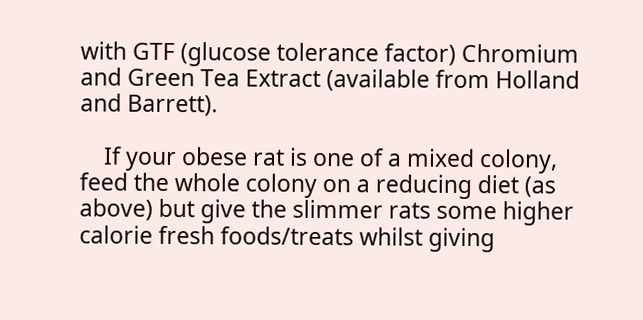with GTF (glucose tolerance factor) Chromium and Green Tea Extract (available from Holland and Barrett).

    If your obese rat is one of a mixed colony, feed the whole colony on a reducing diet (as above) but give the slimmer rats some higher calorie fresh foods/treats whilst giving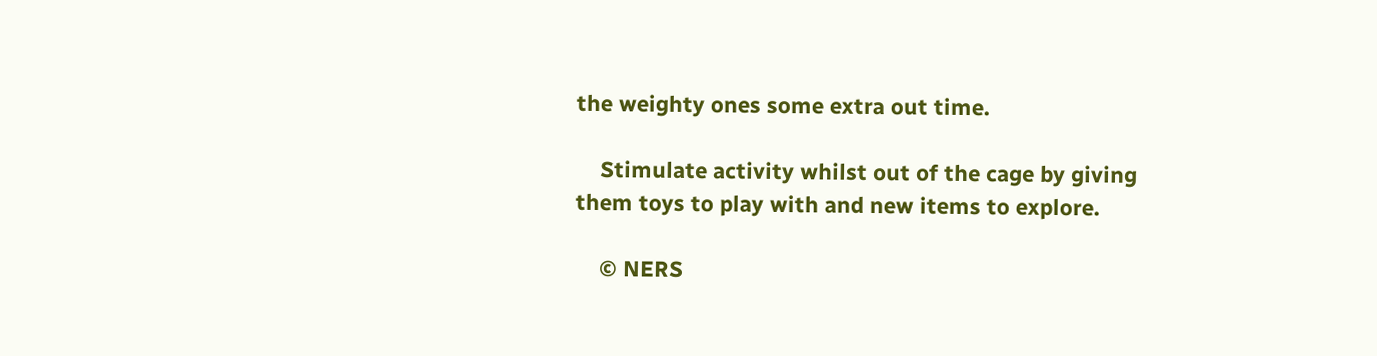the weighty ones some extra out time.

    Stimulate activity whilst out of the cage by giving them toys to play with and new items to explore.

    © NERS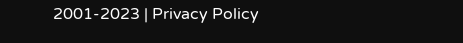2001-2023 | Privacy Policy